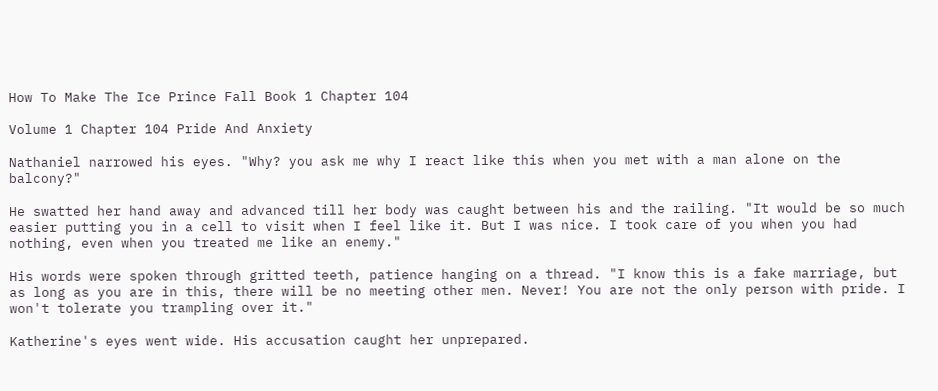How To Make The Ice Prince Fall Book 1 Chapter 104

Volume 1 Chapter 104 Pride And Anxiety

Nathaniel narrowed his eyes. "Why? you ask me why I react like this when you met with a man alone on the balcony?"

He swatted her hand away and advanced till her body was caught between his and the railing. "It would be so much easier putting you in a cell to visit when I feel like it. But I was nice. I took care of you when you had nothing, even when you treated me like an enemy."

His words were spoken through gritted teeth, patience hanging on a thread. "I know this is a fake marriage, but as long as you are in this, there will be no meeting other men. Never! You are not the only person with pride. I won't tolerate you trampling over it."

Katherine's eyes went wide. His accusation caught her unprepared.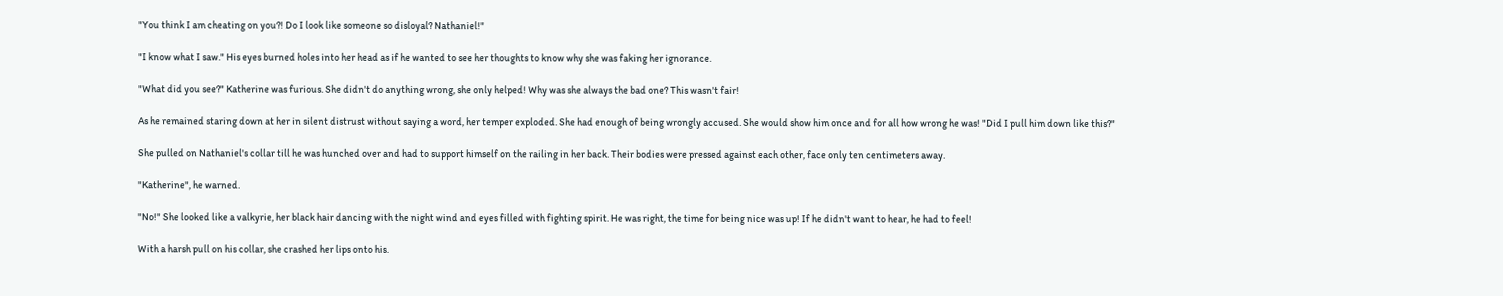"You think I am cheating on you?! Do I look like someone so disloyal? Nathaniel!"

"I know what I saw." His eyes burned holes into her head as if he wanted to see her thoughts to know why she was faking her ignorance.

"What did you see?" Katherine was furious. She didn't do anything wrong, she only helped! Why was she always the bad one? This wasn't fair!

As he remained staring down at her in silent distrust without saying a word, her temper exploded. She had enough of being wrongly accused. She would show him once and for all how wrong he was! "Did I pull him down like this?"

She pulled on Nathaniel's collar till he was hunched over and had to support himself on the railing in her back. Their bodies were pressed against each other, face only ten centimeters away.

"Katherine", he warned.

"No!" She looked like a valkyrie, her black hair dancing with the night wind and eyes filled with fighting spirit. He was right, the time for being nice was up! If he didn't want to hear, he had to feel!

With a harsh pull on his collar, she crashed her lips onto his.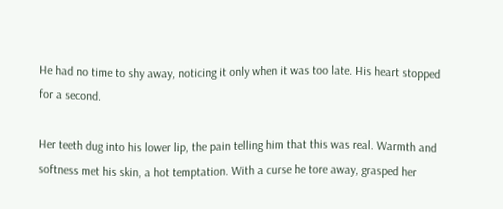He had no time to shy away, noticing it only when it was too late. His heart stopped for a second.

Her teeth dug into his lower lip, the pain telling him that this was real. Warmth and softness met his skin, a hot temptation. With a curse he tore away, grasped her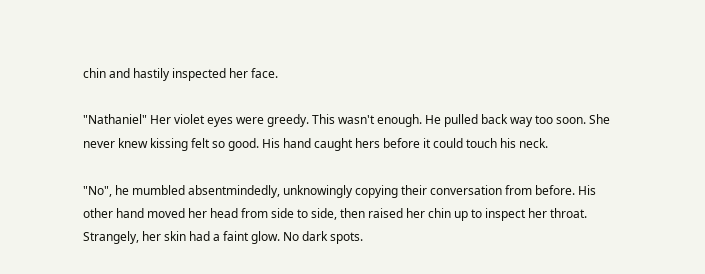chin and hastily inspected her face.

"Nathaniel" Her violet eyes were greedy. This wasn't enough. He pulled back way too soon. She never knew kissing felt so good. His hand caught hers before it could touch his neck.

"No", he mumbled absentmindedly, unknowingly copying their conversation from before. His other hand moved her head from side to side, then raised her chin up to inspect her throat. Strangely, her skin had a faint glow. No dark spots.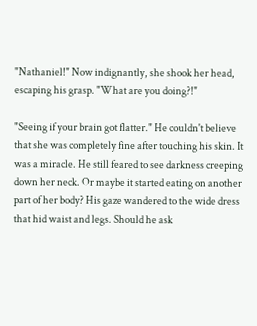"Nathaniel!" Now indignantly, she shook her head, escaping his grasp. "What are you doing?!"

"Seeing if your brain got flatter." He couldn't believe that she was completely fine after touching his skin. It was a miracle. He still feared to see darkness creeping down her neck. Or maybe it started eating on another part of her body? His gaze wandered to the wide dress that hid waist and legs. Should he ask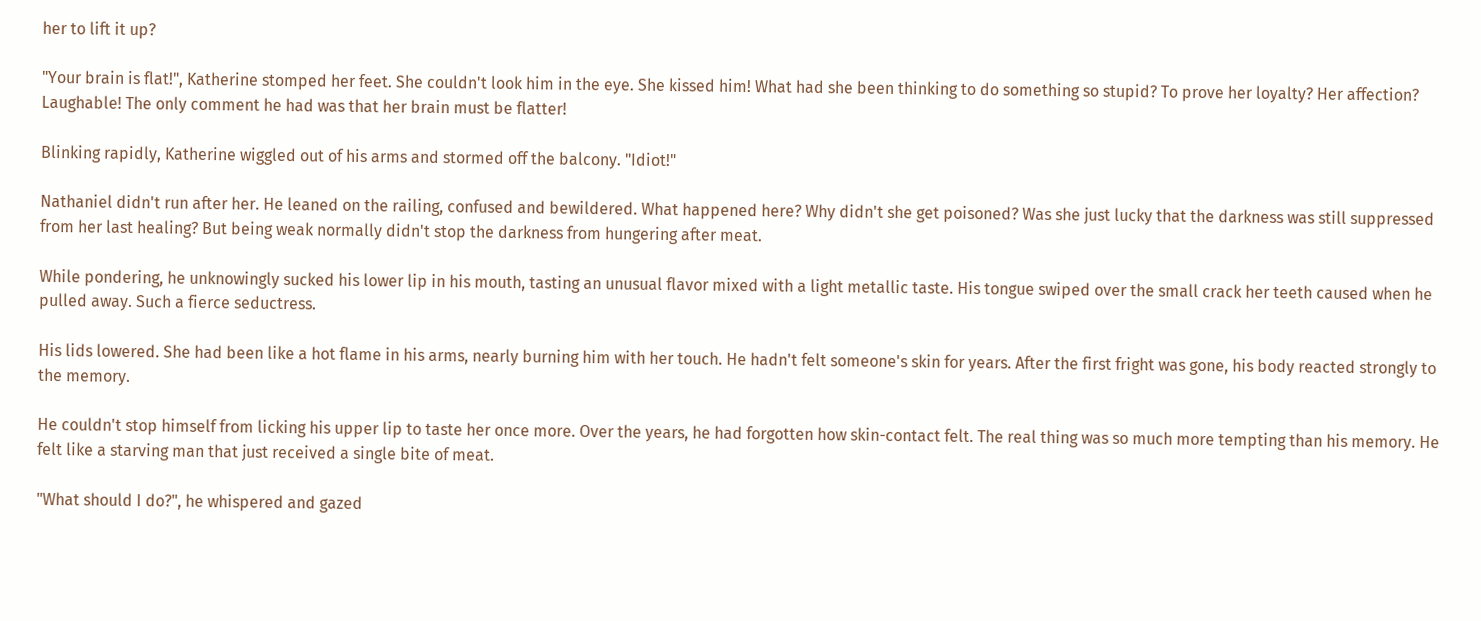her to lift it up?

"Your brain is flat!", Katherine stomped her feet. She couldn't look him in the eye. She kissed him! What had she been thinking to do something so stupid? To prove her loyalty? Her affection? Laughable! The only comment he had was that her brain must be flatter!

Blinking rapidly, Katherine wiggled out of his arms and stormed off the balcony. "Idiot!"

Nathaniel didn't run after her. He leaned on the railing, confused and bewildered. What happened here? Why didn't she get poisoned? Was she just lucky that the darkness was still suppressed from her last healing? But being weak normally didn't stop the darkness from hungering after meat.

While pondering, he unknowingly sucked his lower lip in his mouth, tasting an unusual flavor mixed with a light metallic taste. His tongue swiped over the small crack her teeth caused when he pulled away. Such a fierce seductress.

His lids lowered. She had been like a hot flame in his arms, nearly burning him with her touch. He hadn't felt someone's skin for years. After the first fright was gone, his body reacted strongly to the memory.

He couldn't stop himself from licking his upper lip to taste her once more. Over the years, he had forgotten how skin-contact felt. The real thing was so much more tempting than his memory. He felt like a starving man that just received a single bite of meat.

"What should I do?", he whispered and gazed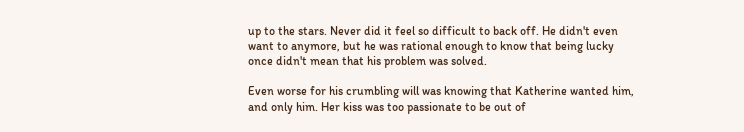up to the stars. Never did it feel so difficult to back off. He didn't even want to anymore, but he was rational enough to know that being lucky once didn't mean that his problem was solved.

Even worse for his crumbling will was knowing that Katherine wanted him, and only him. Her kiss was too passionate to be out of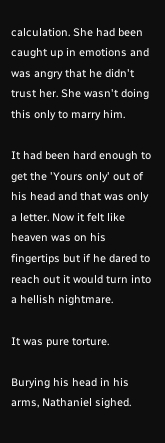calculation. She had been caught up in emotions and was angry that he didn't trust her. She wasn't doing this only to marry him.

It had been hard enough to get the 'Yours only' out of his head and that was only a letter. Now it felt like heaven was on his fingertips but if he dared to reach out it would turn into a hellish nightmare.

It was pure torture.

Burying his head in his arms, Nathaniel sighed.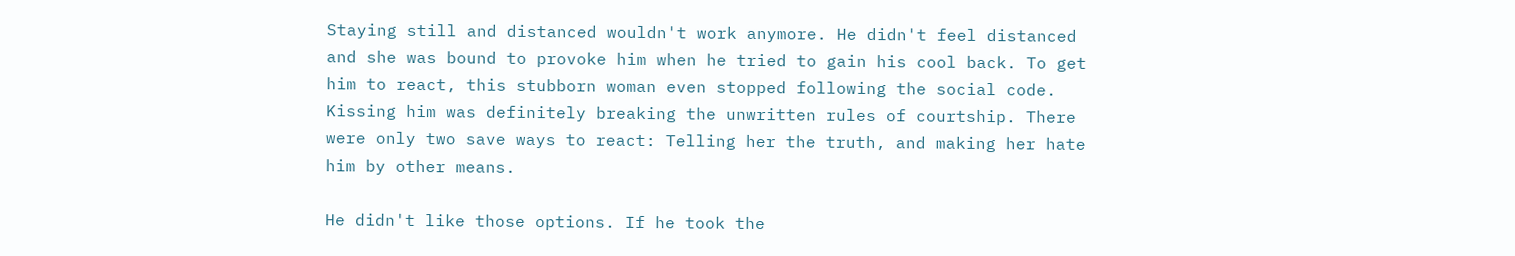Staying still and distanced wouldn't work anymore. He didn't feel distanced and she was bound to provoke him when he tried to gain his cool back. To get him to react, this stubborn woman even stopped following the social code. Kissing him was definitely breaking the unwritten rules of courtship. There were only two save ways to react: Telling her the truth, and making her hate him by other means.

He didn't like those options. If he took the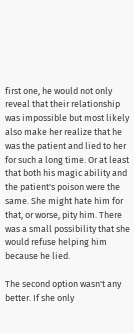first one, he would not only reveal that their relationship was impossible but most likely also make her realize that he was the patient and lied to her for such a long time. Or at least that both his magic ability and the patient's poison were the same. She might hate him for that, or worse, pity him. There was a small possibility that she would refuse helping him because he lied.

The second option wasn't any better. If she only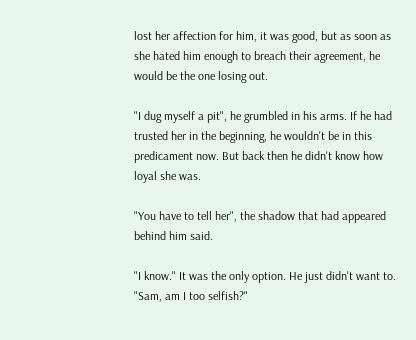lost her affection for him, it was good, but as soon as she hated him enough to breach their agreement, he would be the one losing out.

"I dug myself a pit", he grumbled in his arms. If he had trusted her in the beginning, he wouldn't be in this predicament now. But back then he didn't know how loyal she was.

"You have to tell her", the shadow that had appeared behind him said.

"I know." It was the only option. He just didn't want to. "Sam, am I too selfish?"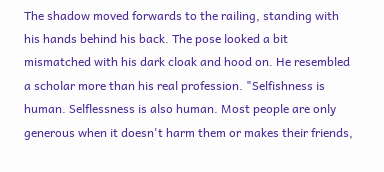The shadow moved forwards to the railing, standing with his hands behind his back. The pose looked a bit mismatched with his dark cloak and hood on. He resembled a scholar more than his real profession. "Selfishness is human. Selflessness is also human. Most people are only generous when it doesn't harm them or makes their friends,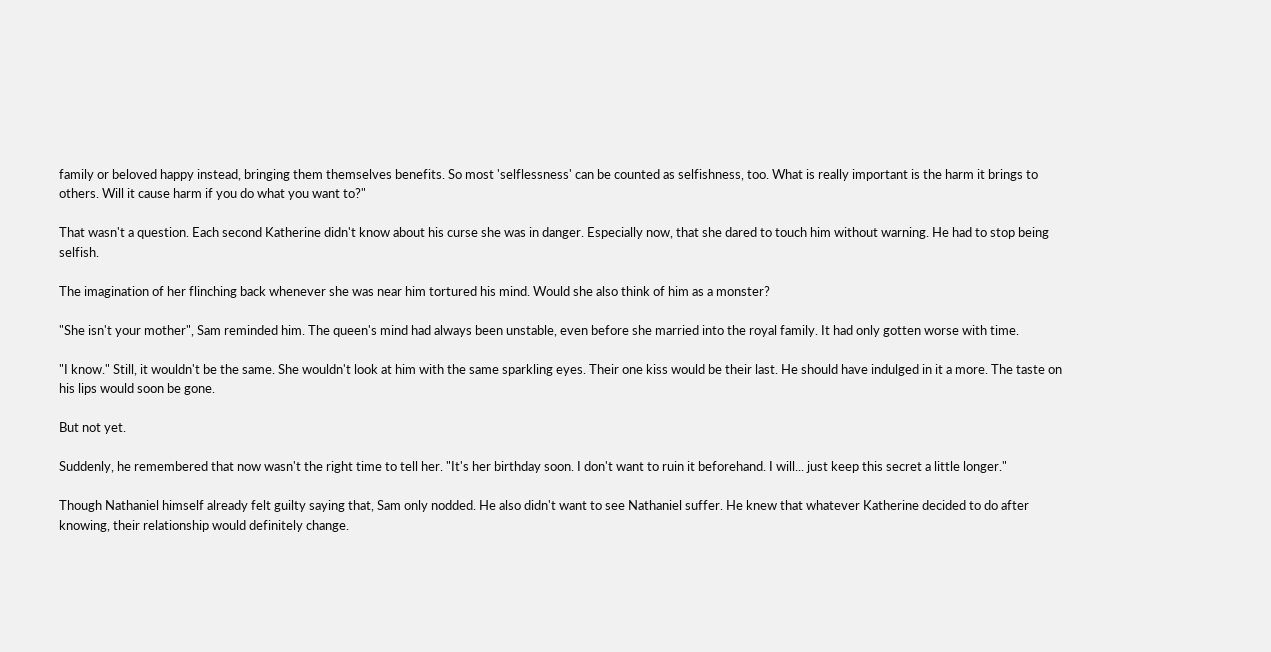family or beloved happy instead, bringing them themselves benefits. So most 'selflessness' can be counted as selfishness, too. What is really important is the harm it brings to others. Will it cause harm if you do what you want to?"

That wasn't a question. Each second Katherine didn't know about his curse she was in danger. Especially now, that she dared to touch him without warning. He had to stop being selfish.

The imagination of her flinching back whenever she was near him tortured his mind. Would she also think of him as a monster?

"She isn't your mother", Sam reminded him. The queen's mind had always been unstable, even before she married into the royal family. It had only gotten worse with time.

"I know." Still, it wouldn't be the same. She wouldn't look at him with the same sparkling eyes. Their one kiss would be their last. He should have indulged in it a more. The taste on his lips would soon be gone.

But not yet.

Suddenly, he remembered that now wasn't the right time to tell her. "It's her birthday soon. I don't want to ruin it beforehand. I will... just keep this secret a little longer."

Though Nathaniel himself already felt guilty saying that, Sam only nodded. He also didn't want to see Nathaniel suffer. He knew that whatever Katherine decided to do after knowing, their relationship would definitely change.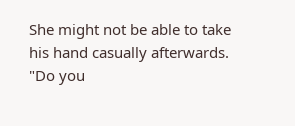She might not be able to take his hand casually afterwards. "Do you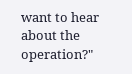want to hear about the operation?"